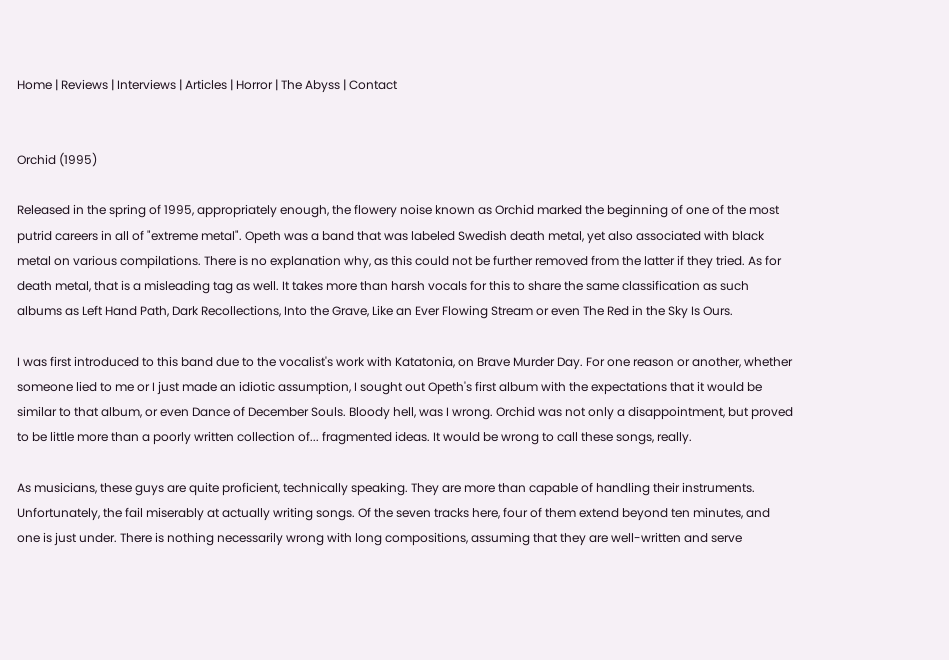Home | Reviews | Interviews | Articles | Horror | The Abyss | Contact


Orchid (1995)

Released in the spring of 1995, appropriately enough, the flowery noise known as Orchid marked the beginning of one of the most putrid careers in all of "extreme metal". Opeth was a band that was labeled Swedish death metal, yet also associated with black metal on various compilations. There is no explanation why, as this could not be further removed from the latter if they tried. As for death metal, that is a misleading tag as well. It takes more than harsh vocals for this to share the same classification as such albums as Left Hand Path, Dark Recollections, Into the Grave, Like an Ever Flowing Stream or even The Red in the Sky Is Ours.

I was first introduced to this band due to the vocalist's work with Katatonia, on Brave Murder Day. For one reason or another, whether someone lied to me or I just made an idiotic assumption, I sought out Opeth's first album with the expectations that it would be similar to that album, or even Dance of December Souls. Bloody hell, was I wrong. Orchid was not only a disappointment, but proved to be little more than a poorly written collection of... fragmented ideas. It would be wrong to call these songs, really.

As musicians, these guys are quite proficient, technically speaking. They are more than capable of handling their instruments. Unfortunately, the fail miserably at actually writing songs. Of the seven tracks here, four of them extend beyond ten minutes, and one is just under. There is nothing necessarily wrong with long compositions, assuming that they are well-written and serve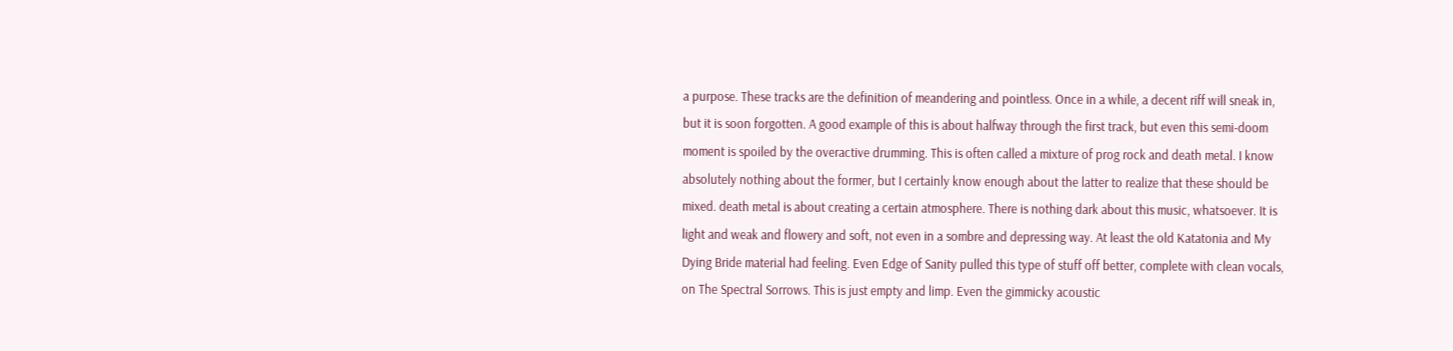a purpose. These tracks are the definition of meandering and pointless. Once in a while, a decent riff will sneak in, but it is soon forgotten. A good example of this is about halfway through the first track, but even this semi-doom moment is spoiled by the overactive drumming. This is often called a mixture of prog rock and death metal. I know absolutely nothing about the former, but I certainly know enough about the latter to realize that these should be mixed. death metal is about creating a certain atmosphere. There is nothing dark about this music, whatsoever. It is light and weak and flowery and soft, not even in a sombre and depressing way. At least the old Katatonia and My Dying Bride material had feeling. Even Edge of Sanity pulled this type of stuff off better, complete with clean vocals, on The Spectral Sorrows. This is just empty and limp. Even the gimmicky acoustic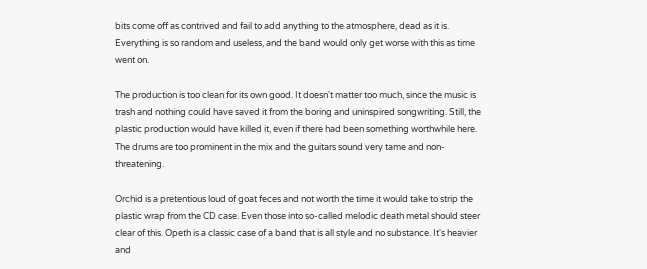bits come off as contrived and fail to add anything to the atmosphere, dead as it is. Everything is so random and useless, and the band would only get worse with this as time went on.

The production is too clean for its own good. It doesn't matter too much, since the music is trash and nothing could have saved it from the boring and uninspired songwriting. Still, the plastic production would have killed it, even if there had been something worthwhile here. The drums are too prominent in the mix and the guitars sound very tame and non-threatening.

Orchid is a pretentious loud of goat feces and not worth the time it would take to strip the plastic wrap from the CD case. Even those into so-called melodic death metal should steer clear of this. Opeth is a classic case of a band that is all style and no substance. It's heavier and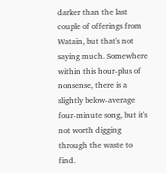darker than the last couple of offerings from Watain, but that's not saying much. Somewhere within this hour-plus of nonsense, there is a slightly below-average four-minute song, but it's not worth digging through the waste to find.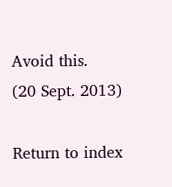Avoid this.
(20 Sept. 2013)

Return to index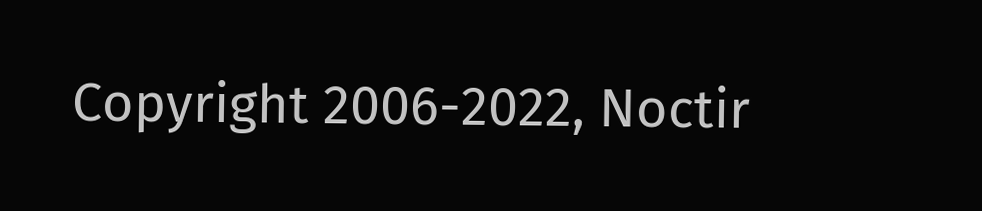Copyright 2006-2022, Noctir